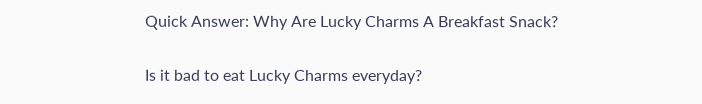Quick Answer: Why Are Lucky Charms A Breakfast Snack?

Is it bad to eat Lucky Charms everyday?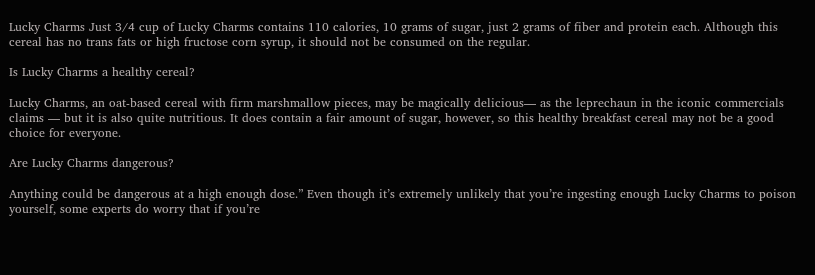Lucky Charms Just 3/4 cup of Lucky Charms contains 110 calories, 10 grams of sugar, just 2 grams of fiber and protein each. Although this cereal has no trans fats or high fructose corn syrup, it should not be consumed on the regular.

Is Lucky Charms a healthy cereal?

Lucky Charms, an oat-based cereal with firm marshmallow pieces, may be magically delicious— as the leprechaun in the iconic commercials claims — but it is also quite nutritious. It does contain a fair amount of sugar, however, so this healthy breakfast cereal may not be a good choice for everyone.

Are Lucky Charms dangerous?

Anything could be dangerous at a high enough dose.” Even though it’s extremely unlikely that you’re ingesting enough Lucky Charms to poison yourself, some experts do worry that if you’re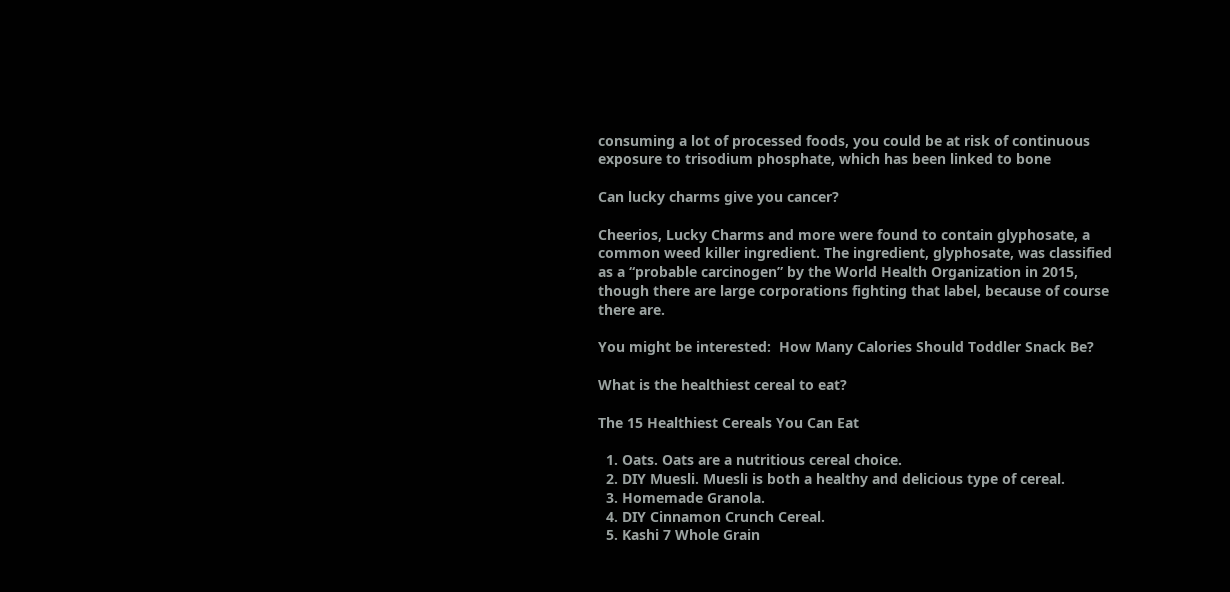consuming a lot of processed foods, you could be at risk of continuous exposure to trisodium phosphate, which has been linked to bone

Can lucky charms give you cancer?

Cheerios, Lucky Charms and more were found to contain glyphosate, a common weed killer ingredient. The ingredient, glyphosate, was classified as a “probable carcinogen” by the World Health Organization in 2015, though there are large corporations fighting that label, because of course there are.

You might be interested:  How Many Calories Should Toddler Snack Be?

What is the healthiest cereal to eat?

The 15 Healthiest Cereals You Can Eat

  1. Oats. Oats are a nutritious cereal choice.
  2. DIY Muesli. Muesli is both a healthy and delicious type of cereal.
  3. Homemade Granola.
  4. DIY Cinnamon Crunch Cereal.
  5. Kashi 7 Whole Grain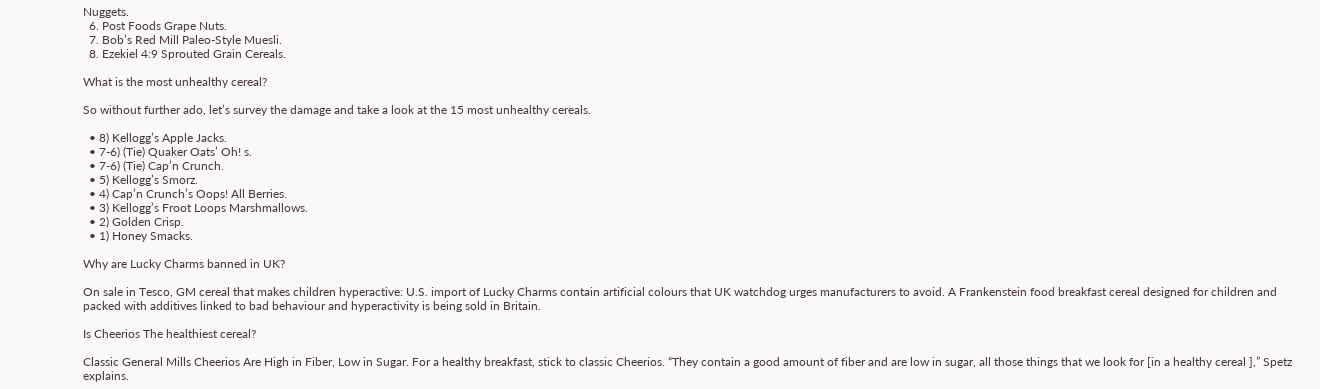Nuggets.
  6. Post Foods Grape Nuts.
  7. Bob’s Red Mill Paleo-Style Muesli.
  8. Ezekiel 4:9 Sprouted Grain Cereals.

What is the most unhealthy cereal?

So without further ado, let’s survey the damage and take a look at the 15 most unhealthy cereals.

  • 8) Kellogg’s Apple Jacks.
  • 7-6) (Tie) Quaker Oats’ Oh! s.
  • 7-6) (Tie) Cap’n Crunch.
  • 5) Kellogg’s Smorz.
  • 4) Cap’n Crunch’s Oops! All Berries.
  • 3) Kellogg’s Froot Loops Marshmallows.
  • 2) Golden Crisp.
  • 1) Honey Smacks.

Why are Lucky Charms banned in UK?

On sale in Tesco, GM cereal that makes children hyperactive: U.S. import of Lucky Charms contain artificial colours that UK watchdog urges manufacturers to avoid. A Frankenstein food breakfast cereal designed for children and packed with additives linked to bad behaviour and hyperactivity is being sold in Britain.

Is Cheerios The healthiest cereal?

Classic General Mills Cheerios Are High in Fiber, Low in Sugar. For a healthy breakfast, stick to classic Cheerios. “They contain a good amount of fiber and are low in sugar, all those things that we look for [in a healthy cereal ],” Spetz explains.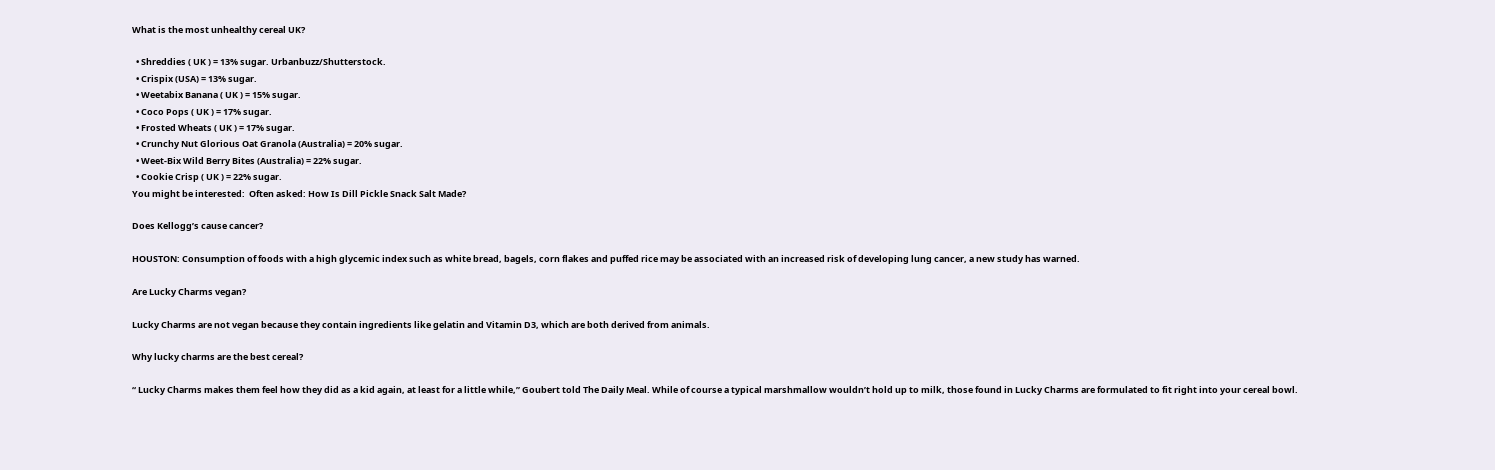What is the most unhealthy cereal UK?

  • Shreddies ( UK ) = 13% sugar. Urbanbuzz/Shutterstock.
  • Crispix (USA) = 13% sugar.
  • Weetabix Banana ( UK ) = 15% sugar.
  • Coco Pops ( UK ) = 17% sugar.
  • Frosted Wheats ( UK ) = 17% sugar.
  • Crunchy Nut Glorious Oat Granola (Australia) = 20% sugar.
  • Weet-Bix Wild Berry Bites (Australia) = 22% sugar.
  • Cookie Crisp ( UK ) = 22% sugar.
You might be interested:  Often asked: How Is Dill Pickle Snack Salt Made?

Does Kellogg’s cause cancer?

HOUSTON: Consumption of foods with a high glycemic index such as white bread, bagels, corn flakes and puffed rice may be associated with an increased risk of developing lung cancer, a new study has warned.

Are Lucky Charms vegan?

Lucky Charms are not vegan because they contain ingredients like gelatin and Vitamin D3, which are both derived from animals.

Why lucky charms are the best cereal?

“ Lucky Charms makes them feel how they did as a kid again, at least for a little while,” Goubert told The Daily Meal. While of course a typical marshmallow wouldn’t hold up to milk, those found in Lucky Charms are formulated to fit right into your cereal bowl.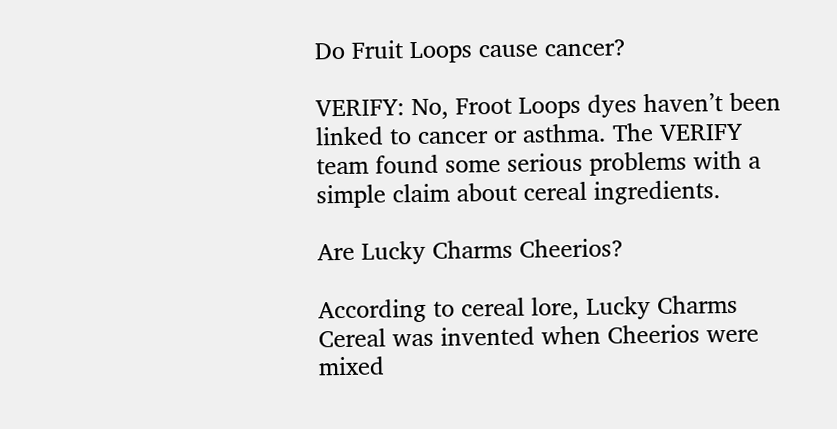Do Fruit Loops cause cancer?

VERIFY: No, Froot Loops dyes haven’t been linked to cancer or asthma. The VERIFY team found some serious problems with a simple claim about cereal ingredients.

Are Lucky Charms Cheerios?

According to cereal lore, Lucky Charms Cereal was invented when Cheerios were mixed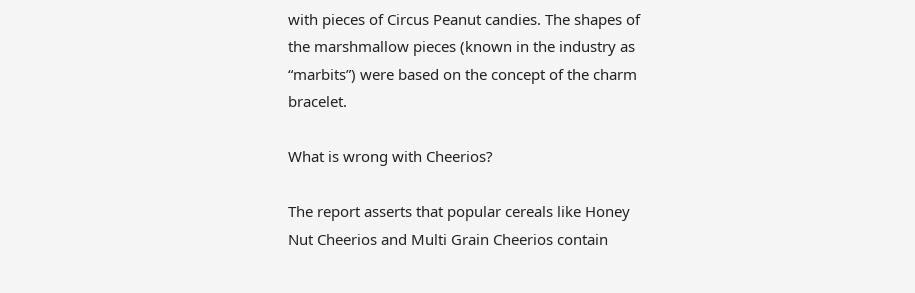with pieces of Circus Peanut candies. The shapes of the marshmallow pieces (known in the industry as “marbits”) were based on the concept of the charm bracelet.

What is wrong with Cheerios?

The report asserts that popular cereals like Honey Nut Cheerios and Multi Grain Cheerios contain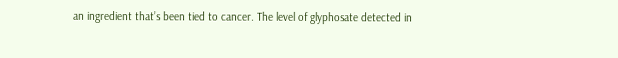an ingredient that’s been tied to cancer. The level of glyphosate detected in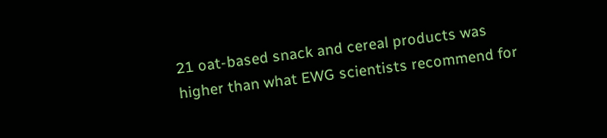21 oat-based snack and cereal products was higher than what EWG scientists recommend for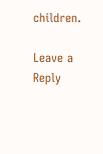children.

Leave a Reply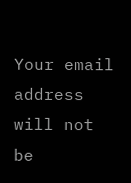Your email address will not be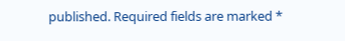published. Required fields are marked *